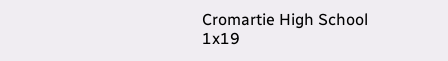Cromartie High School 1x19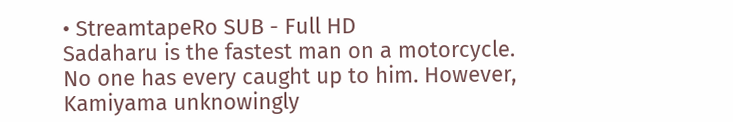• StreamtapeRo SUB - Full HD
Sadaharu is the fastest man on a motorcycle. No one has every caught up to him. However, Kamiyama unknowingly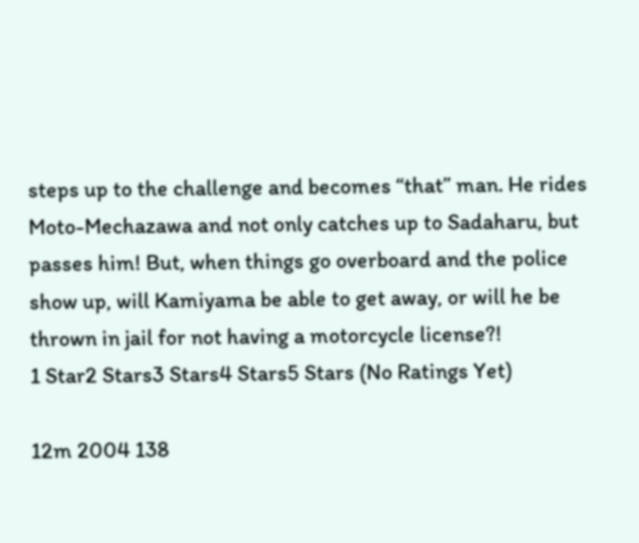steps up to the challenge and becomes “that” man. He rides Moto-Mechazawa and not only catches up to Sadaharu, but passes him! But, when things go overboard and the police show up, will Kamiyama be able to get away, or will he be thrown in jail for not having a motorcycle license?!
1 Star2 Stars3 Stars4 Stars5 Stars (No Ratings Yet)

12m 2004 138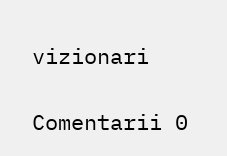vizionari

Comentarii 0